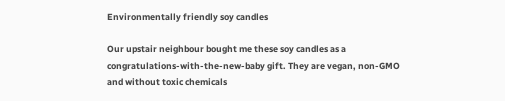Environmentally friendly soy candles

Our upstair neighbour bought me these soy candles as a congratulations-with-the-new-baby gift. They are vegan, non-GMO and without toxic chemicals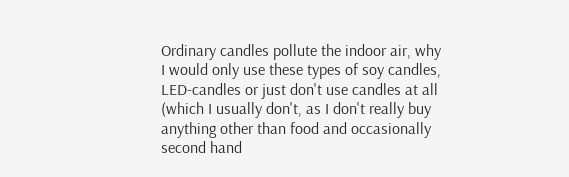Ordinary candles pollute the indoor air, why I would only use these types of soy candles, LED-candles or just don't use candles at all (which I usually don't, as I don't really buy anything other than food and occasionally second hand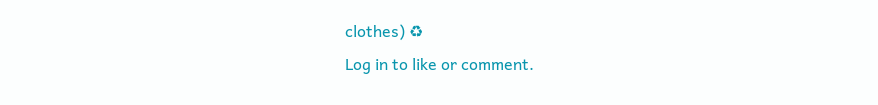clothes) ♻
Log in to like or comment.